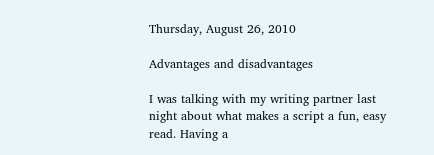Thursday, August 26, 2010

Advantages and disadvantages

I was talking with my writing partner last night about what makes a script a fun, easy read. Having a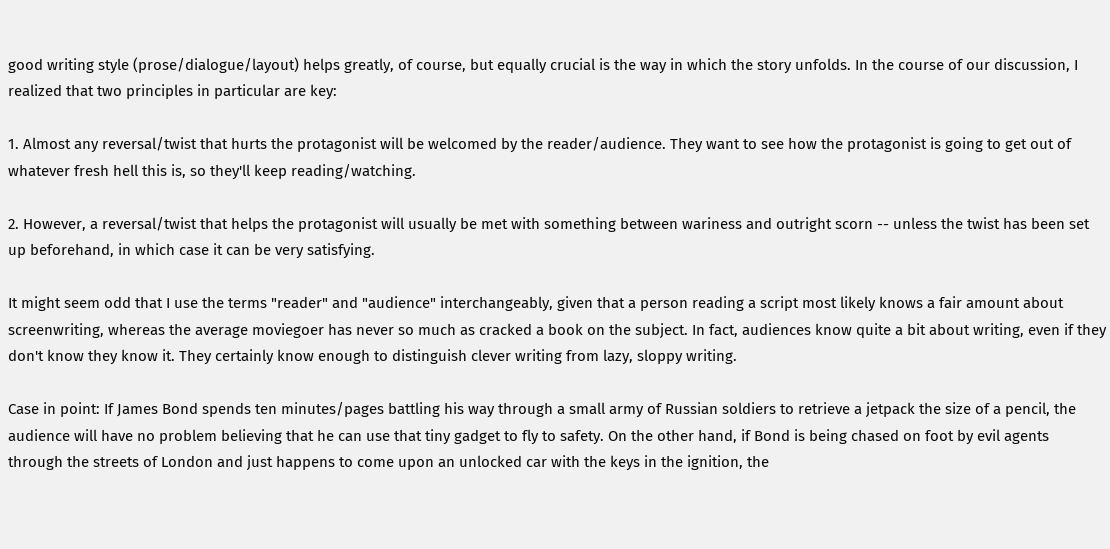good writing style (prose/dialogue/layout) helps greatly, of course, but equally crucial is the way in which the story unfolds. In the course of our discussion, I realized that two principles in particular are key:

1. Almost any reversal/twist that hurts the protagonist will be welcomed by the reader/audience. They want to see how the protagonist is going to get out of whatever fresh hell this is, so they'll keep reading/watching.

2. However, a reversal/twist that helps the protagonist will usually be met with something between wariness and outright scorn -- unless the twist has been set up beforehand, in which case it can be very satisfying.

It might seem odd that I use the terms "reader" and "audience" interchangeably, given that a person reading a script most likely knows a fair amount about screenwriting, whereas the average moviegoer has never so much as cracked a book on the subject. In fact, audiences know quite a bit about writing, even if they don't know they know it. They certainly know enough to distinguish clever writing from lazy, sloppy writing.

Case in point: If James Bond spends ten minutes/pages battling his way through a small army of Russian soldiers to retrieve a jetpack the size of a pencil, the audience will have no problem believing that he can use that tiny gadget to fly to safety. On the other hand, if Bond is being chased on foot by evil agents through the streets of London and just happens to come upon an unlocked car with the keys in the ignition, the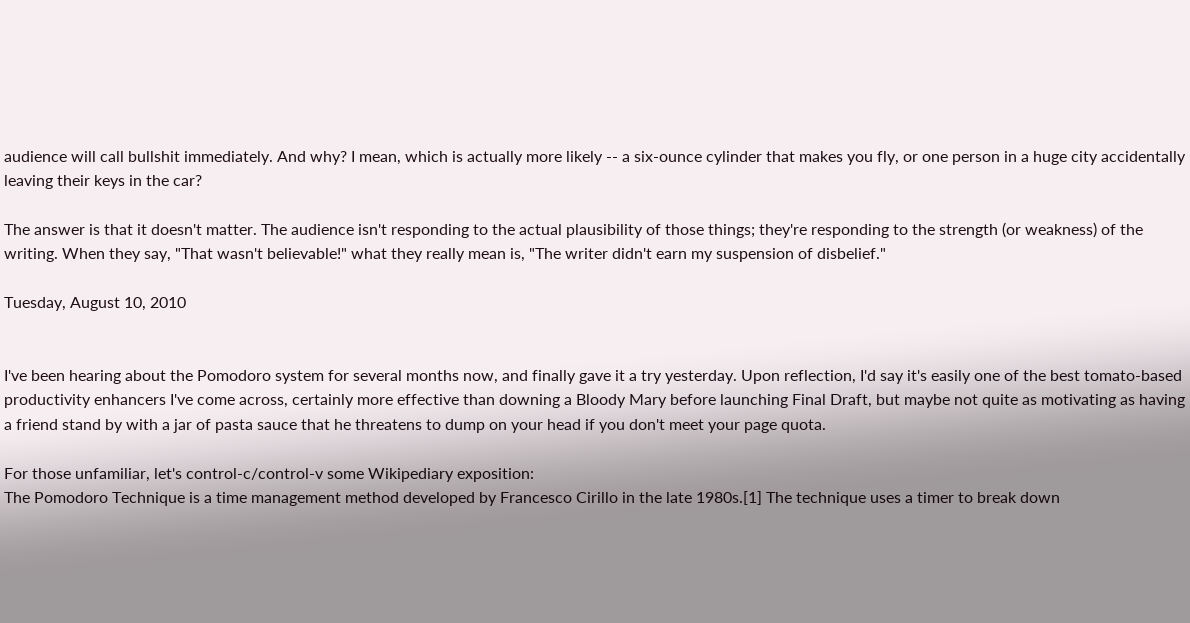audience will call bullshit immediately. And why? I mean, which is actually more likely -- a six-ounce cylinder that makes you fly, or one person in a huge city accidentally leaving their keys in the car?

The answer is that it doesn't matter. The audience isn't responding to the actual plausibility of those things; they're responding to the strength (or weakness) of the writing. When they say, "That wasn't believable!" what they really mean is, "The writer didn't earn my suspension of disbelief."

Tuesday, August 10, 2010


I've been hearing about the Pomodoro system for several months now, and finally gave it a try yesterday. Upon reflection, I'd say it's easily one of the best tomato-based productivity enhancers I've come across, certainly more effective than downing a Bloody Mary before launching Final Draft, but maybe not quite as motivating as having a friend stand by with a jar of pasta sauce that he threatens to dump on your head if you don't meet your page quota.

For those unfamiliar, let's control-c/control-v some Wikipediary exposition:
The Pomodoro Technique is a time management method developed by Francesco Cirillo in the late 1980s.[1] The technique uses a timer to break down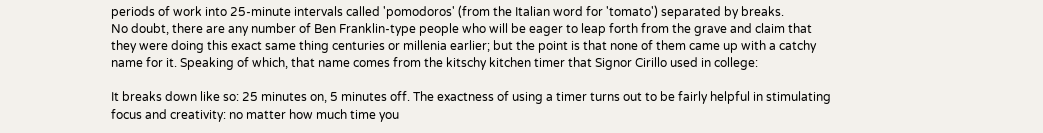periods of work into 25-minute intervals called 'pomodoros' (from the Italian word for 'tomato') separated by breaks.
No doubt, there are any number of Ben Franklin-type people who will be eager to leap forth from the grave and claim that they were doing this exact same thing centuries or millenia earlier; but the point is that none of them came up with a catchy name for it. Speaking of which, that name comes from the kitschy kitchen timer that Signor Cirillo used in college:

It breaks down like so: 25 minutes on, 5 minutes off. The exactness of using a timer turns out to be fairly helpful in stimulating focus and creativity: no matter how much time you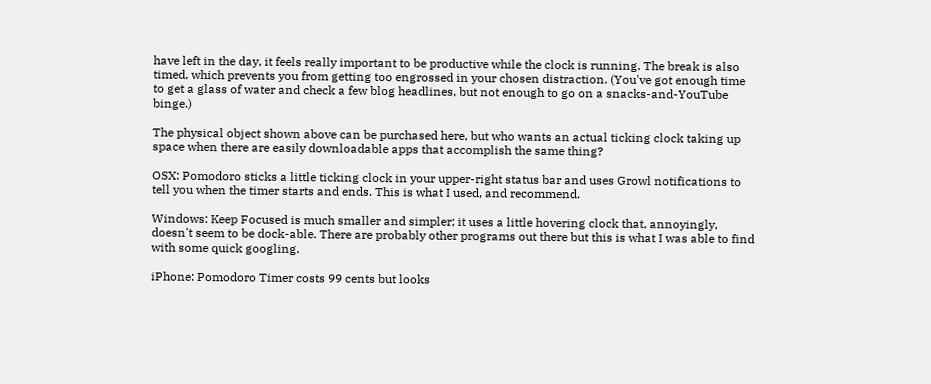have left in the day, it feels really important to be productive while the clock is running. The break is also timed, which prevents you from getting too engrossed in your chosen distraction. (You've got enough time to get a glass of water and check a few blog headlines, but not enough to go on a snacks-and-YouTube binge.)

The physical object shown above can be purchased here, but who wants an actual ticking clock taking up space when there are easily downloadable apps that accomplish the same thing?

OSX: Pomodoro sticks a little ticking clock in your upper-right status bar and uses Growl notifications to tell you when the timer starts and ends. This is what I used, and recommend.

Windows: Keep Focused is much smaller and simpler; it uses a little hovering clock that, annoyingly, doesn't seem to be dock-able. There are probably other programs out there but this is what I was able to find with some quick googling.

iPhone: Pomodoro Timer costs 99 cents but looks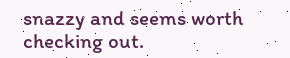snazzy and seems worth checking out.